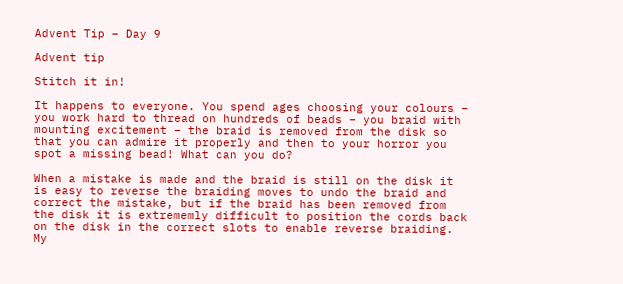Advent Tip – Day 9

Advent tip

Stitch it in!

It happens to everyone. You spend ages choosing your colours – you work hard to thread on hundreds of beads – you braid with mounting excitement – the braid is removed from the disk so that you can admire it properly and then to your horror you spot a missing bead! What can you do?

When a mistake is made and the braid is still on the disk it is easy to reverse the braiding moves to undo the braid and correct the mistake, but if the braid has been removed from the disk it is extrememly difficult to position the cords back on the disk in the correct slots to enable reverse braiding. My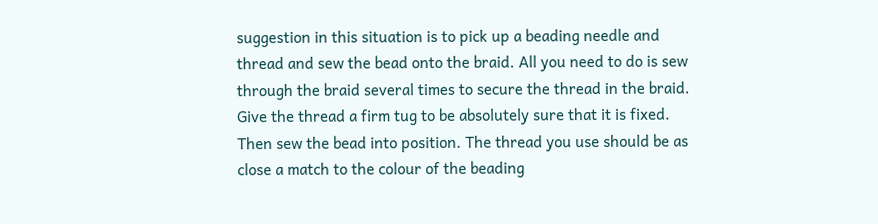suggestion in this situation is to pick up a beading needle and thread and sew the bead onto the braid. All you need to do is sew through the braid several times to secure the thread in the braid. Give the thread a firm tug to be absolutely sure that it is fixed. Then sew the bead into position. The thread you use should be as close a match to the colour of the beading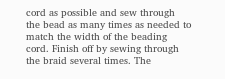cord as possible and sew through the bead as many times as needed to match the width of the beading cord. Finish off by sewing through the braid several times. The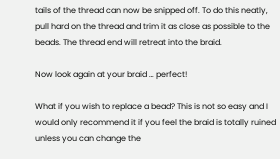tails of the thread can now be snipped off. To do this neatly, pull hard on the thread and trim it as close as possible to the beads. The thread end will retreat into the braid.

Now look again at your braid … perfect!

What if you wish to replace a bead? This is not so easy and I would only recommend it if you feel the braid is totally ruined unless you can change the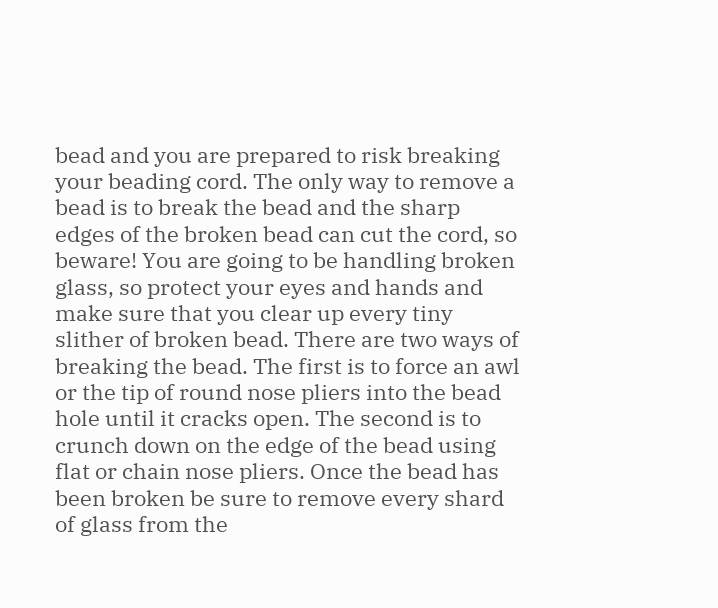bead and you are prepared to risk breaking your beading cord. The only way to remove a bead is to break the bead and the sharp edges of the broken bead can cut the cord, so beware! You are going to be handling broken glass, so protect your eyes and hands and make sure that you clear up every tiny slither of broken bead. There are two ways of breaking the bead. The first is to force an awl or the tip of round nose pliers into the bead hole until it cracks open. The second is to crunch down on the edge of the bead using flat or chain nose pliers. Once the bead has been broken be sure to remove every shard of glass from the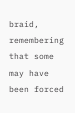braid, remembering that some may have been forced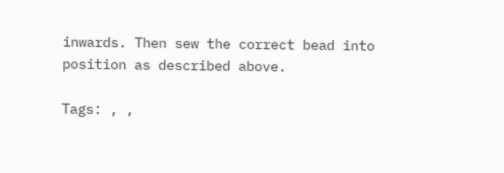inwards. Then sew the correct bead into position as described above.

Tags: , ,